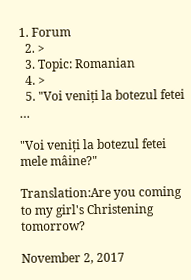1. Forum
  2. >
  3. Topic: Romanian
  4. >
  5. "Voi veniți la botezul fetei …

"Voi veniți la botezul fetei mele mâine?"

Translation:Are you coming to my girl's Christening tomorrow?

November 2, 2017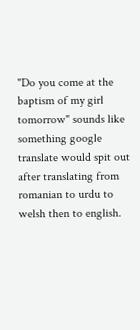"Do you come at the baptism of my girl tomorrow" sounds like something google translate would spit out after translating from romanian to urdu to welsh then to english.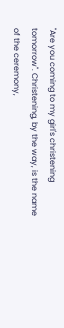"Are you coming to my girl's christening tomorrow". Christening, by the way, is the name of the ceremony,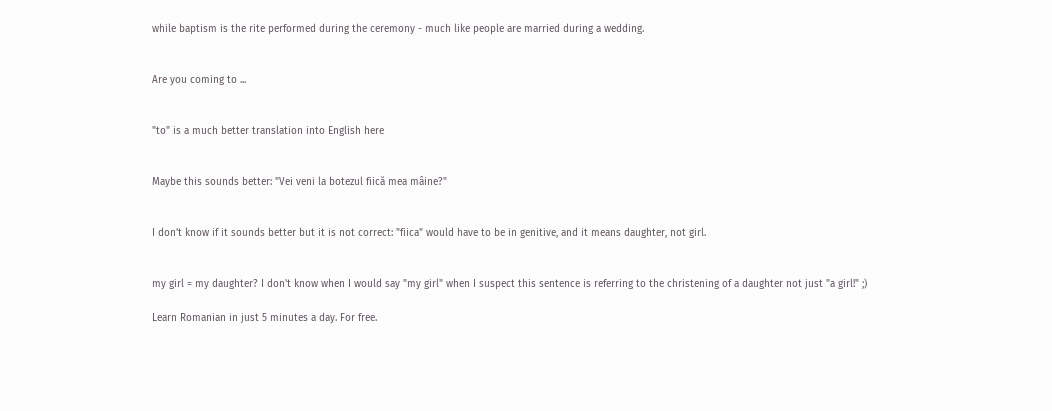while baptism is the rite performed during the ceremony - much like people are married during a wedding.


Are you coming to ...


"to" is a much better translation into English here


Maybe this sounds better: "Vei veni la botezul fiică mea mâine?"


I don't know if it sounds better but it is not correct: "fiica" would have to be in genitive, and it means daughter, not girl.


my girl = my daughter? I don't know when I would say "my girl" when I suspect this sentence is referring to the christening of a daughter not just "a girl!" ;)

Learn Romanian in just 5 minutes a day. For free.